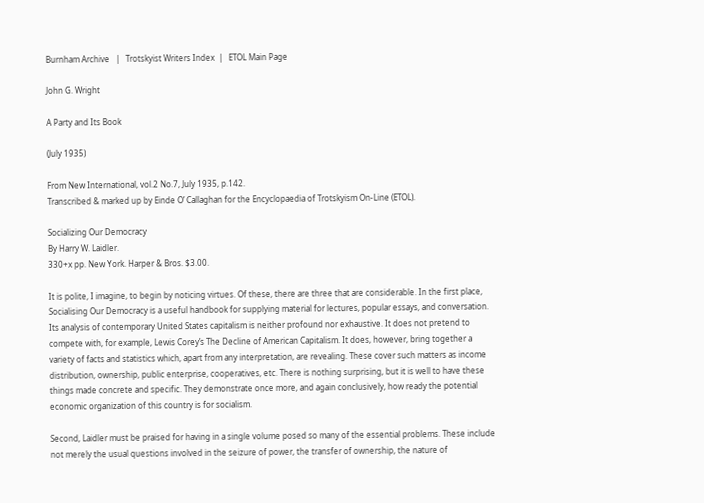Burnham Archive   |   Trotskyist Writers Index  |   ETOL Main Page

John G. Wright

A Party and Its Book

(July 1935)

From New International, vol.2 No.7, July 1935, p.142.
Transcribed & marked up by Einde O’ Callaghan for the Encyclopaedia of Trotskyism On-Line (ETOL).

Socializing Our Democracy
By Harry W. Laidler.
330+x pp. New York. Harper & Bros. $3.00.

It is polite, I imagine, to begin by noticing virtues. Of these, there are three that are considerable. In the first place, Socialising Our Democracy is a useful handbook for supplying material for lectures, popular essays, and conversation. Its analysis of contemporary United States capitalism is neither profound nor exhaustive. It does not pretend to compete with, for example, Lewis Corey’s The Decline of American Capitalism. It does, however, bring together a variety of facts and statistics which, apart from any interpretation, are revealing. These cover such matters as income distribution, ownership, public enterprise, cooperatives, etc. There is nothing surprising, but it is well to have these things made concrete and specific. They demonstrate once more, and again conclusively, how ready the potential economic organization of this country is for socialism.

Second, Laidler must be praised for having in a single volume posed so many of the essential problems. These include not merely the usual questions involved in the seizure of power, the transfer of ownership, the nature of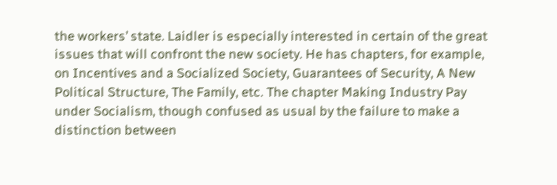the workers’ state. Laidler is especially interested in certain of the great issues that will confront the new society. He has chapters, for example, on Incentives and a Socialized Society, Guarantees of Security, A New Political Structure, The Family, etc. The chapter Making Industry Pay under Socialism, though confused as usual by the failure to make a distinction between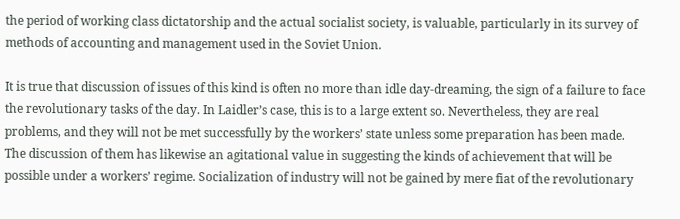the period of working class dictatorship and the actual socialist society, is valuable, particularly in its survey of methods of accounting and management used in the Soviet Union.

It is true that discussion of issues of this kind is often no more than idle day-dreaming, the sign of a failure to face the revolutionary tasks of the day. In Laidler’s case, this is to a large extent so. Nevertheless, they are real problems, and they will not be met successfully by the workers’ state unless some preparation has been made. The discussion of them has likewise an agitational value in suggesting the kinds of achievement that will be possible under a workers’ regime. Socialization of industry will not be gained by mere fiat of the revolutionary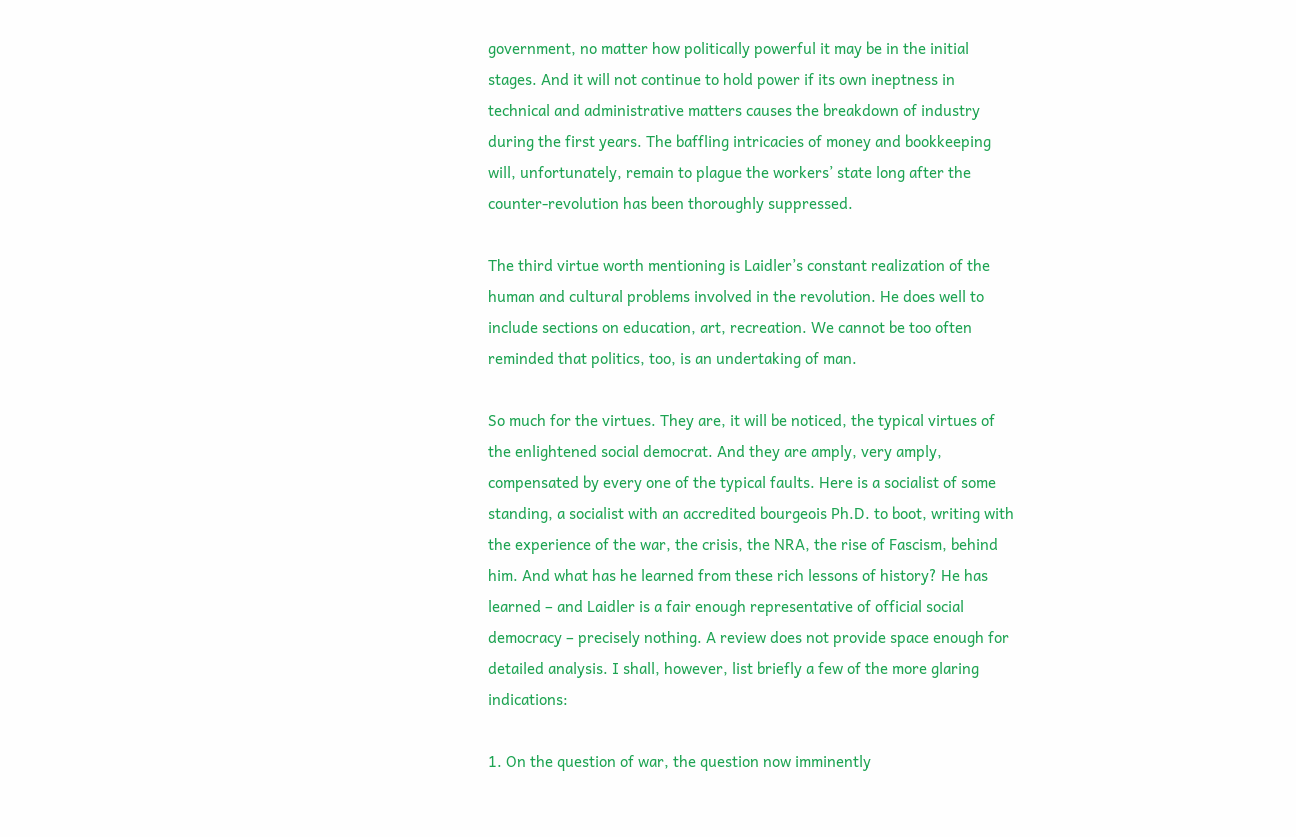government, no matter how politically powerful it may be in the initial stages. And it will not continue to hold power if its own ineptness in technical and administrative matters causes the breakdown of industry during the first years. The baffling intricacies of money and bookkeeping will, unfortunately, remain to plague the workers’ state long after the counter-revolution has been thoroughly suppressed.

The third virtue worth mentioning is Laidler’s constant realization of the human and cultural problems involved in the revolution. He does well to include sections on education, art, recreation. We cannot be too often reminded that politics, too, is an undertaking of man.

So much for the virtues. They are, it will be noticed, the typical virtues of the enlightened social democrat. And they are amply, very amply, compensated by every one of the typical faults. Here is a socialist of some standing, a socialist with an accredited bourgeois Ph.D. to boot, writing with the experience of the war, the crisis, the NRA, the rise of Fascism, behind him. And what has he learned from these rich lessons of history? He has learned – and Laidler is a fair enough representative of official social democracy – precisely nothing. A review does not provide space enough for detailed analysis. I shall, however, list briefly a few of the more glaring indications:

1. On the question of war, the question now imminently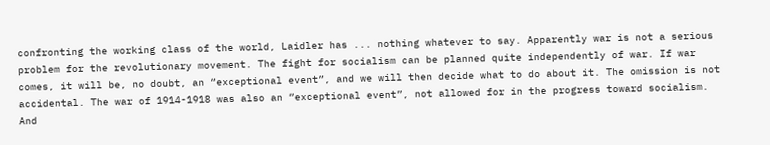confronting the working class of the world, Laidler has ... nothing whatever to say. Apparently war is not a serious problem for the revolutionary movement. The fight for socialism can be planned quite independently of war. If war comes, it will be, no doubt, an “exceptional event”, and we will then decide what to do about it. The omission is not accidental. The war of 1914-1918 was also an “exceptional event”, not allowed for in the progress toward socialism. And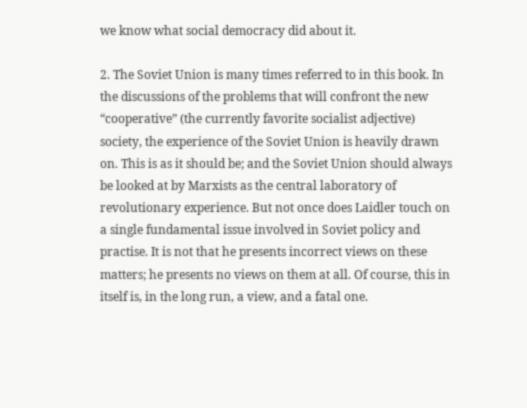we know what social democracy did about it.

2. The Soviet Union is many times referred to in this book. In the discussions of the problems that will confront the new “cooperative” (the currently favorite socialist adjective) society, the experience of the Soviet Union is heavily drawn on. This is as it should be; and the Soviet Union should always be looked at by Marxists as the central laboratory of revolutionary experience. But not once does Laidler touch on a single fundamental issue involved in Soviet policy and practise. It is not that he presents incorrect views on these matters; he presents no views on them at all. Of course, this in itself is, in the long run, a view, and a fatal one.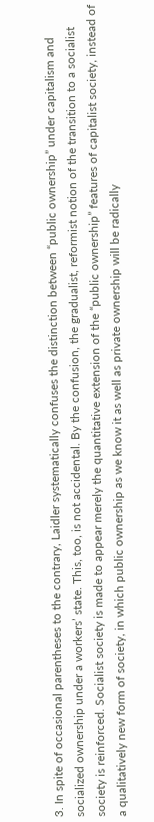3. In spite of occasional parentheses to the contrary, Laidler systematically confuses the distinction between “public ownership” under capitalism and socialized ownership under a workers’ state. This, too, is not accidental. By the confusion, the gradualist, reformist notion of the transition to a socialist society is reinforced. Socialist society is made to appear merely the quantitative extension of the “public ownership” features of capitalist society, instead of a qualitatively new form of society, in which public ownership as we know it as well as private ownership will be radically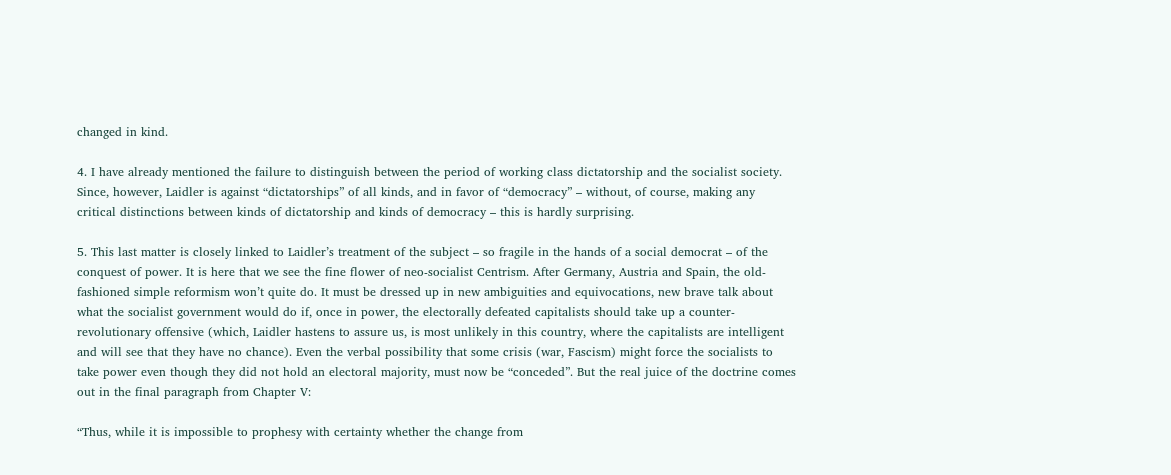changed in kind.

4. I have already mentioned the failure to distinguish between the period of working class dictatorship and the socialist society. Since, however, Laidler is against “dictatorships” of all kinds, and in favor of “democracy” – without, of course, making any critical distinctions between kinds of dictatorship and kinds of democracy – this is hardly surprising.

5. This last matter is closely linked to Laidler’s treatment of the subject – so fragile in the hands of a social democrat – of the conquest of power. It is here that we see the fine flower of neo-socialist Centrism. After Germany, Austria and Spain, the old-fashioned simple reformism won’t quite do. It must be dressed up in new ambiguities and equivocations, new brave talk about what the socialist government would do if, once in power, the electorally defeated capitalists should take up a counter-revolutionary offensive (which, Laidler hastens to assure us, is most unlikely in this country, where the capitalists are intelligent and will see that they have no chance). Even the verbal possibility that some crisis (war, Fascism) might force the socialists to take power even though they did not hold an electoral majority, must now be “conceded”. But the real juice of the doctrine comes out in the final paragraph from Chapter V:

“Thus, while it is impossible to prophesy with certainty whether the change from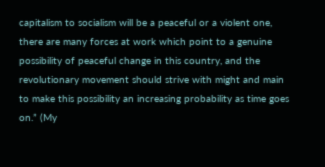capitalism to socialism will be a peaceful or a violent one, there are many forces at work which point to a genuine possibility of peaceful change in this country, and the revolutionary movement should strive with might and main to make this possibility an increasing probability as time goes on.” (My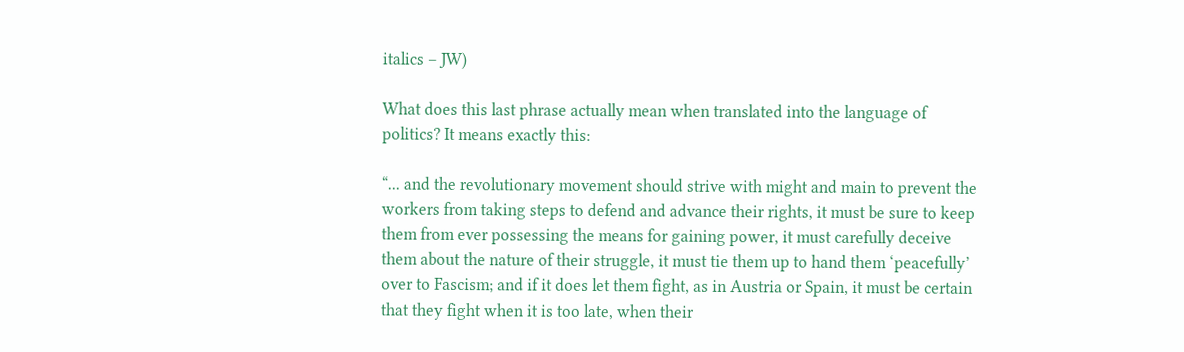italics – JW)

What does this last phrase actually mean when translated into the language of politics? It means exactly this:

“... and the revolutionary movement should strive with might and main to prevent the workers from taking steps to defend and advance their rights, it must be sure to keep them from ever possessing the means for gaining power, it must carefully deceive them about the nature of their struggle, it must tie them up to hand them ‘peacefully’ over to Fascism; and if it does let them fight, as in Austria or Spain, it must be certain that they fight when it is too late, when their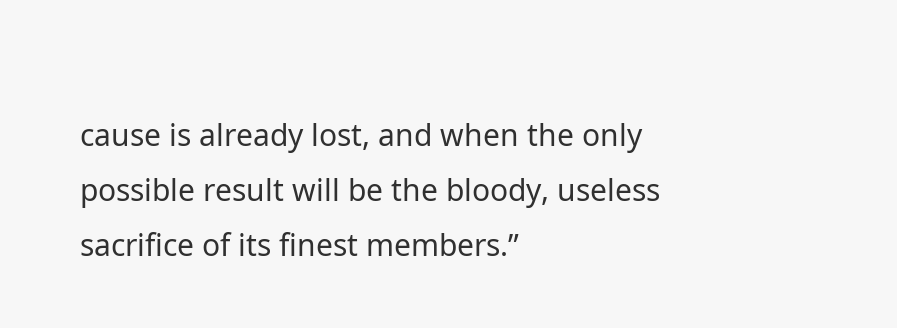cause is already lost, and when the only possible result will be the bloody, useless sacrifice of its finest members.”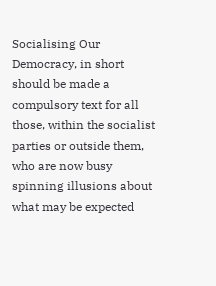Socialising Our Democracy, in short should be made a compulsory text for all those, within the socialist parties or outside them, who are now busy spinning illusions about what may be expected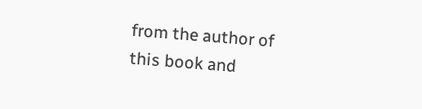from the author of this book and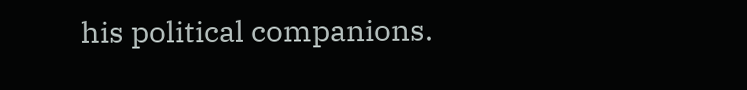his political companions.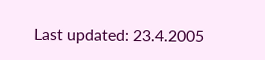Last updated: 23.4.2005